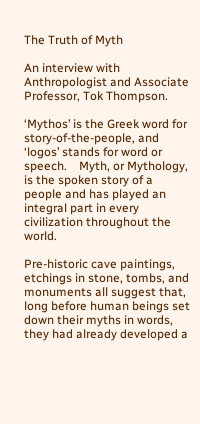The Truth of Myth

An interview with Anthropologist and Associate Professor, Tok Thompson.

‘Mythos’ is the Greek word for story-of-the-people, and ‘logos’ stands for word or speech.    Myth, or Mythology, is the spoken story of a people and has played an integral part in every civilization throughout the world.

Pre-historic cave paintings, etchings in stone, tombs, and monuments all suggest that, long before human beings set down their myths in words, they had already developed a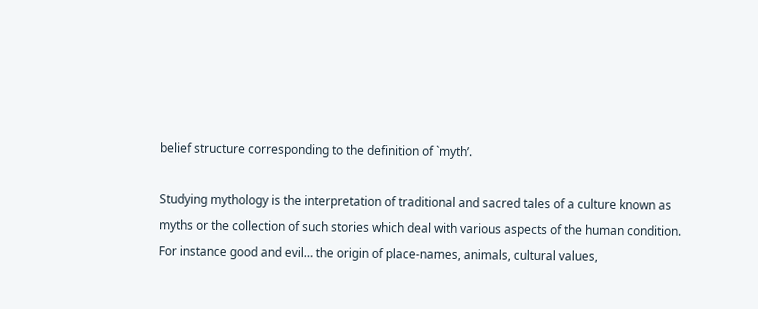belief structure corresponding to the definition of `myth’.

Studying mythology is the interpretation of traditional and sacred tales of a culture known as myths or the collection of such stories which deal with various aspects of the human condition. For instance good and evil… the origin of place-names, animals, cultural values,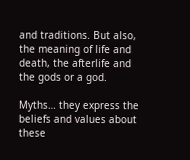and traditions. But also, the meaning of life and death, the afterlife and the gods or a god.

Myths… they express the beliefs and values about these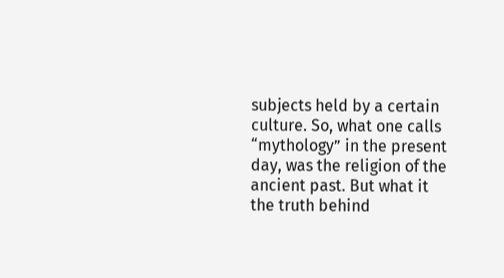subjects held by a certain culture. So, what one calls “mythology” in the present day, was the religion of the ancient past. But what it the truth behind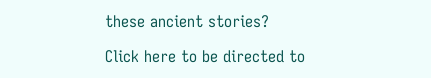these ancient stories?

Click here to be directed to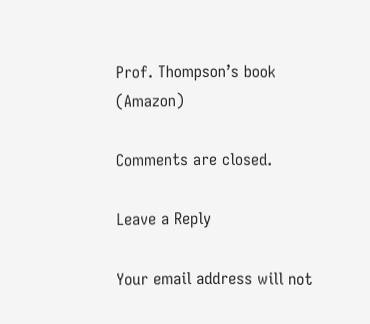Prof. Thompson’s book (Amazon)

Comments are closed.

Leave a Reply

Your email address will not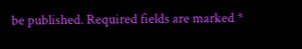be published. Required fields are marked *